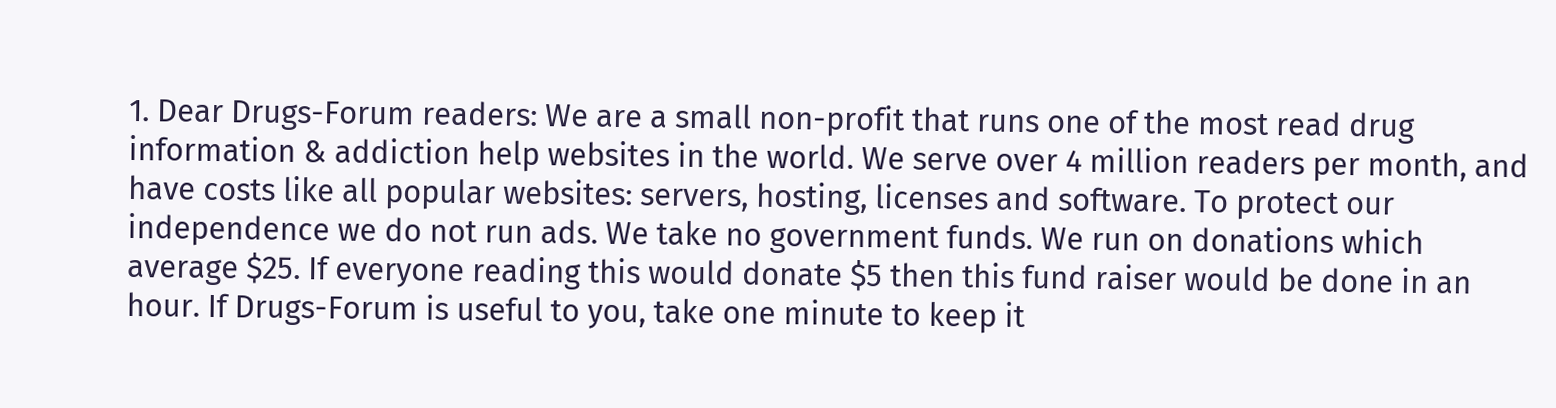1. Dear Drugs-Forum readers: We are a small non-profit that runs one of the most read drug information & addiction help websites in the world. We serve over 4 million readers per month, and have costs like all popular websites: servers, hosting, licenses and software. To protect our independence we do not run ads. We take no government funds. We run on donations which average $25. If everyone reading this would donate $5 then this fund raiser would be done in an hour. If Drugs-Forum is useful to you, take one minute to keep it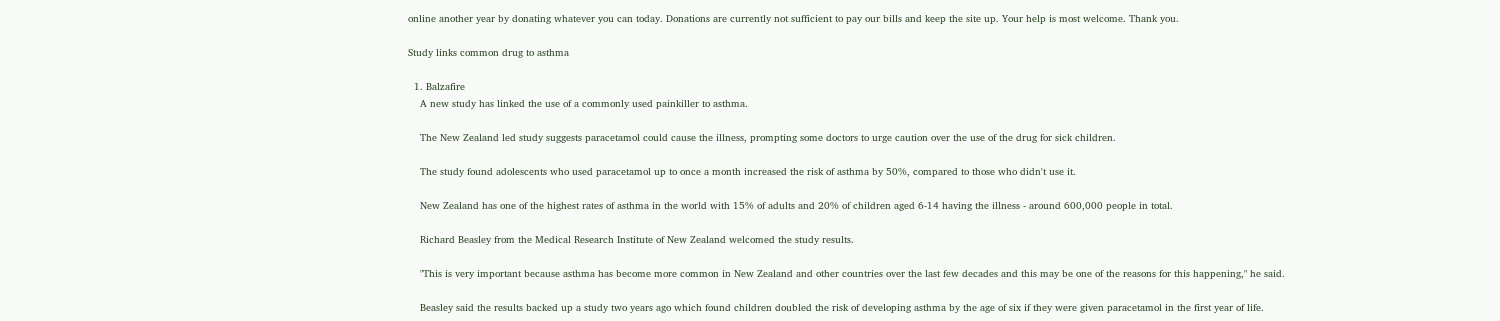online another year by donating whatever you can today. Donations are currently not sufficient to pay our bills and keep the site up. Your help is most welcome. Thank you.

Study links common drug to asthma

  1. Balzafire
    A new study has linked the use of a commonly used painkiller to asthma.

    The New Zealand led study suggests paracetamol could cause the illness, prompting some doctors to urge caution over the use of the drug for sick children.

    The study found adolescents who used paracetamol up to once a month increased the risk of asthma by 50%, compared to those who didn't use it.

    New Zealand has one of the highest rates of asthma in the world with 15% of adults and 20% of children aged 6-14 having the illness - around 600,000 people in total.

    Richard Beasley from the Medical Research Institute of New Zealand welcomed the study results.

    "This is very important because asthma has become more common in New Zealand and other countries over the last few decades and this may be one of the reasons for this happening," he said.

    Beasley said the results backed up a study two years ago which found children doubled the risk of developing asthma by the age of six if they were given paracetamol in the first year of life.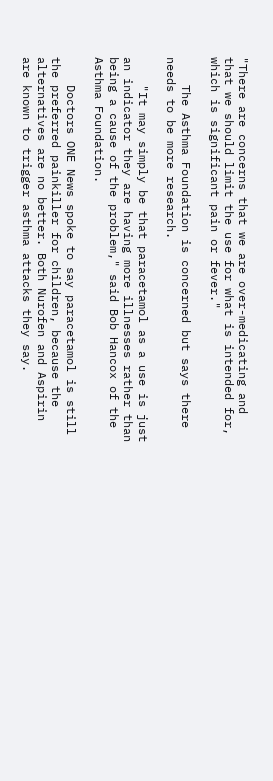"There are concerns that we are over-medicating and that we should limit the use for what is intended for, which is significant pain or fever."

    The Asthma Foundation is concerned but says there needs to be more research.

    "It may simply be that paracetamol as a use is just an indicator they are having more illnesses rather than being a cause of the problem," said Bob Hancox of the Asthma Foundation.

    Doctors ONE News spoke to say paracetamol is still the preferred painkiller for children, because the alternatives are no better. Both Nurofen and Aspirin are known to trigger asthma attacks they say.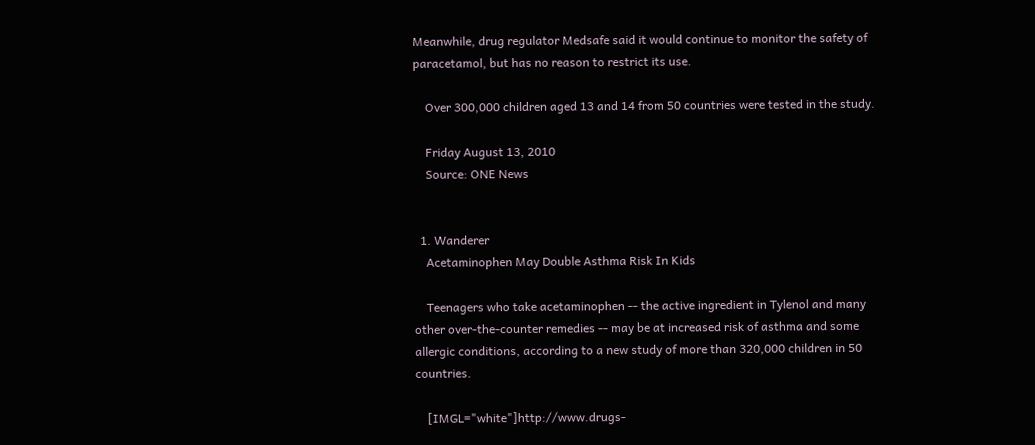Meanwhile, drug regulator Medsafe said it would continue to monitor the safety of paracetamol, but has no reason to restrict its use.

    Over 300,000 children aged 13 and 14 from 50 countries were tested in the study.

    Friday August 13, 2010
    Source: ONE News


  1. Wanderer
    Acetaminophen May Double Asthma Risk In Kids

    Teenagers who take acetaminophen -- the active ingredient in Tylenol and many other over-the-counter remedies -- may be at increased risk of asthma and some allergic conditions, according to a new study of more than 320,000 children in 50 countries.

    [IMGL="white"]http://www.drugs-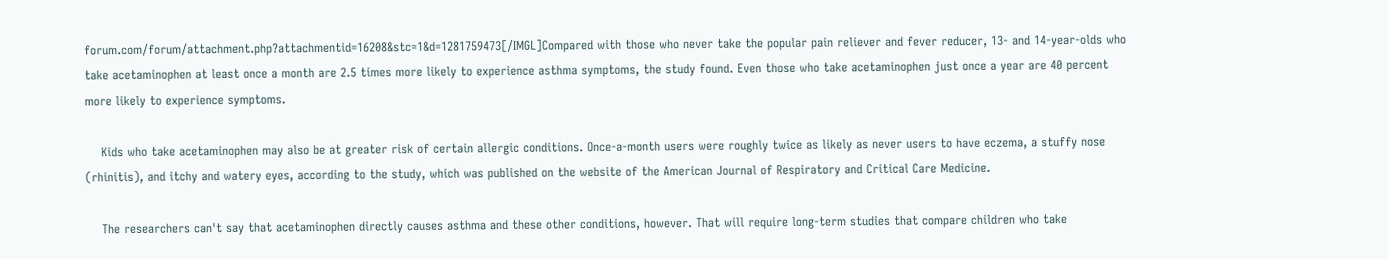forum.com/forum/attachment.php?attachmentid=16208&stc=1&d=1281759473[/IMGL]Compared with those who never take the popular pain reliever and fever reducer, 13- and 14-year-olds who take acetaminophen at least once a month are 2.5 times more likely to experience asthma symptoms, the study found. Even those who take acetaminophen just once a year are 40 percent more likely to experience symptoms.

    Kids who take acetaminophen may also be at greater risk of certain allergic conditions. Once-a-month users were roughly twice as likely as never users to have eczema, a stuffy nose (rhinitis), and itchy and watery eyes, according to the study, which was published on the website of the American Journal of Respiratory and Critical Care Medicine.

    The researchers can't say that acetaminophen directly causes asthma and these other conditions, however. That will require long-term studies that compare children who take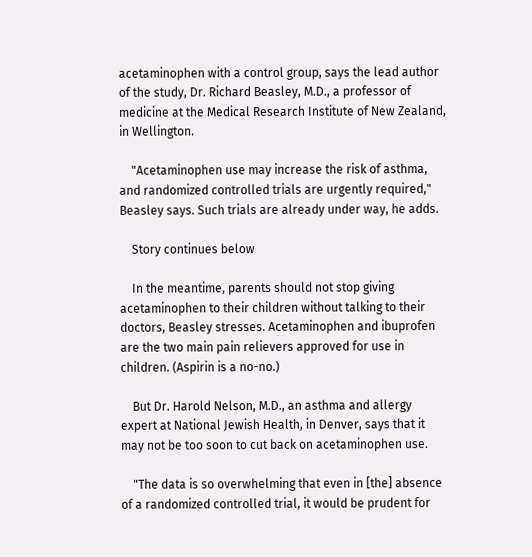acetaminophen with a control group, says the lead author of the study, Dr. Richard Beasley, M.D., a professor of medicine at the Medical Research Institute of New Zealand, in Wellington.

    "Acetaminophen use may increase the risk of asthma, and randomized controlled trials are urgently required," Beasley says. Such trials are already under way, he adds.

    Story continues below

    In the meantime, parents should not stop giving acetaminophen to their children without talking to their doctors, Beasley stresses. Acetaminophen and ibuprofen are the two main pain relievers approved for use in children. (Aspirin is a no-no.)

    But Dr. Harold Nelson, M.D., an asthma and allergy expert at National Jewish Health, in Denver, says that it may not be too soon to cut back on acetaminophen use.

    "The data is so overwhelming that even in [the] absence of a randomized controlled trial, it would be prudent for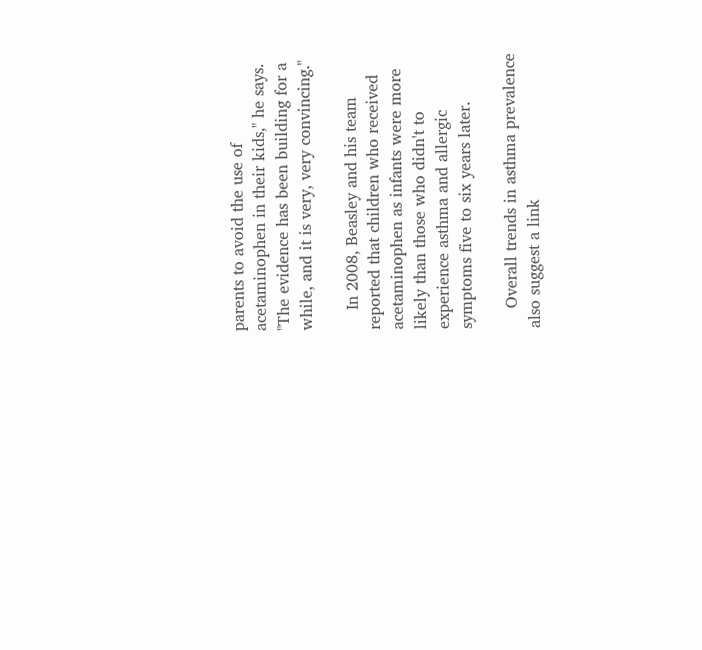parents to avoid the use of acetaminophen in their kids," he says. "The evidence has been building for a while, and it is very, very convincing."

    In 2008, Beasley and his team reported that children who received acetaminophen as infants were more likely than those who didn't to experience asthma and allergic symptoms five to six years later.

    Overall trends in asthma prevalence also suggest a link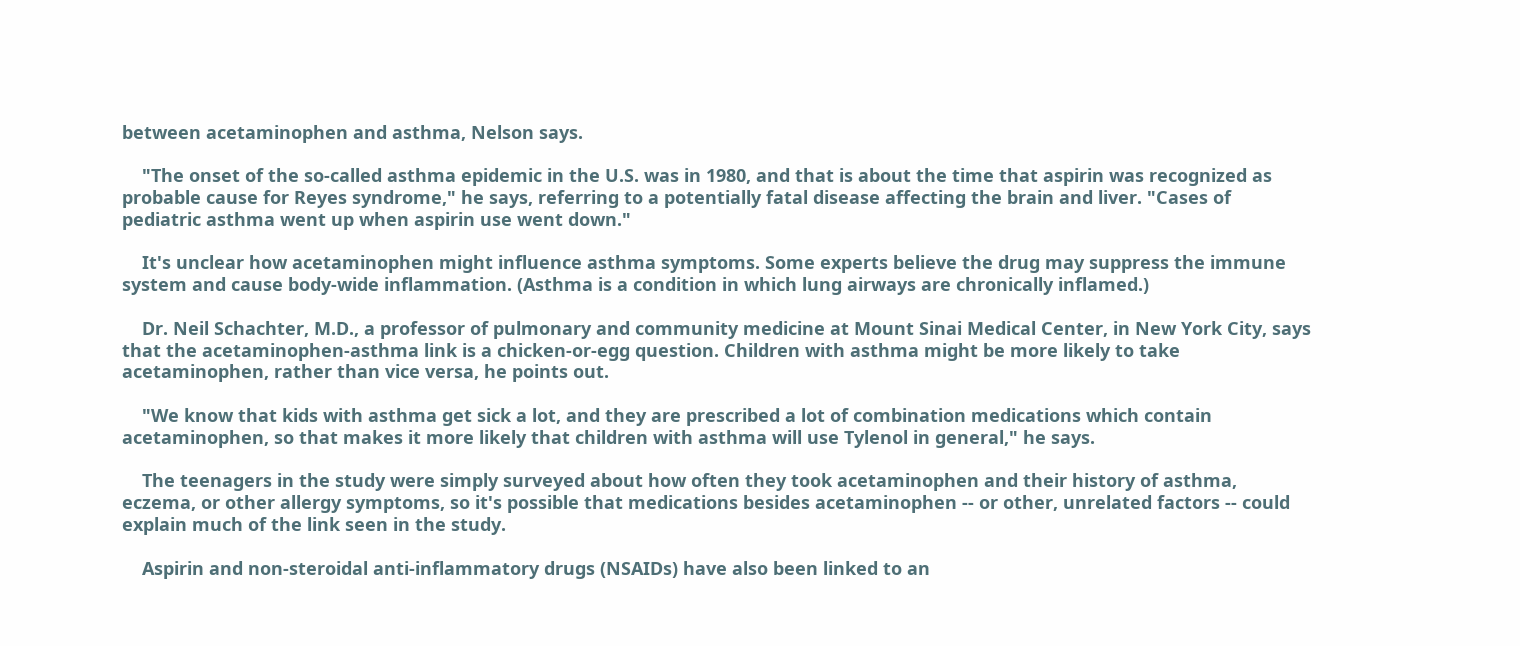between acetaminophen and asthma, Nelson says.

    "The onset of the so-called asthma epidemic in the U.S. was in 1980, and that is about the time that aspirin was recognized as probable cause for Reyes syndrome," he says, referring to a potentially fatal disease affecting the brain and liver. "Cases of pediatric asthma went up when aspirin use went down."

    It's unclear how acetaminophen might influence asthma symptoms. Some experts believe the drug may suppress the immune system and cause body-wide inflammation. (Asthma is a condition in which lung airways are chronically inflamed.)

    Dr. Neil Schachter, M.D., a professor of pulmonary and community medicine at Mount Sinai Medical Center, in New York City, says that the acetaminophen-asthma link is a chicken-or-egg question. Children with asthma might be more likely to take acetaminophen, rather than vice versa, he points out.

    "We know that kids with asthma get sick a lot, and they are prescribed a lot of combination medications which contain acetaminophen, so that makes it more likely that children with asthma will use Tylenol in general," he says.

    The teenagers in the study were simply surveyed about how often they took acetaminophen and their history of asthma, eczema, or other allergy symptoms, so it's possible that medications besides acetaminophen -- or other, unrelated factors -- could explain much of the link seen in the study.

    Aspirin and non-steroidal anti-inflammatory drugs (NSAIDs) have also been linked to an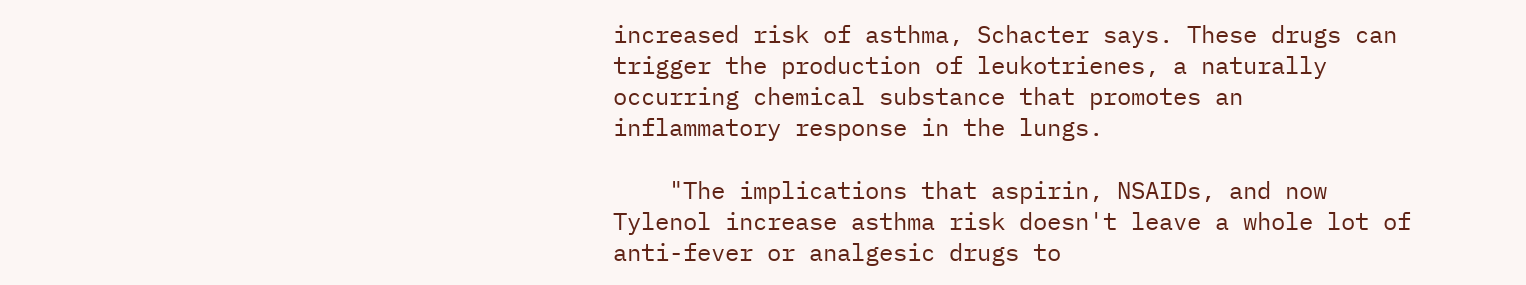increased risk of asthma, Schacter says. These drugs can trigger the production of leukotrienes, a naturally occurring chemical substance that promotes an inflammatory response in the lungs.

    "The implications that aspirin, NSAIDs, and now Tylenol increase asthma risk doesn't leave a whole lot of anti-fever or analgesic drugs to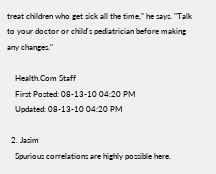treat children who get sick all the time," he says. "Talk to your doctor or child's pediatrician before making any changes."

    Health.Com Staff
    First Posted: 08-13-10 04:20 PM
    Updated: 08-13-10 04:20 PM

  2. Jasim
    Spurious correlations are highly possible here.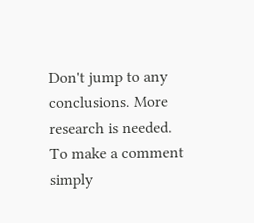Don't jump to any conclusions. More research is needed.
To make a comment simply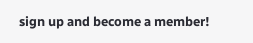sign up and become a member!